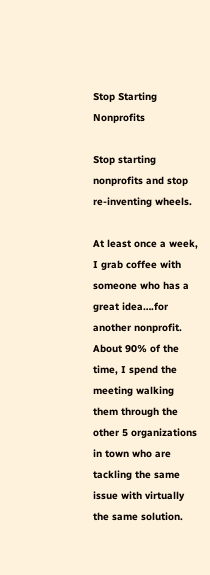Stop Starting Nonprofits

Stop starting nonprofits and stop re-inventing wheels.

At least once a week, I grab coffee with someone who has a great idea….for another nonprofit. About 90% of the time, I spend the meeting walking them through the other 5 organizations in town who are tackling the same issue with virtually the same solution.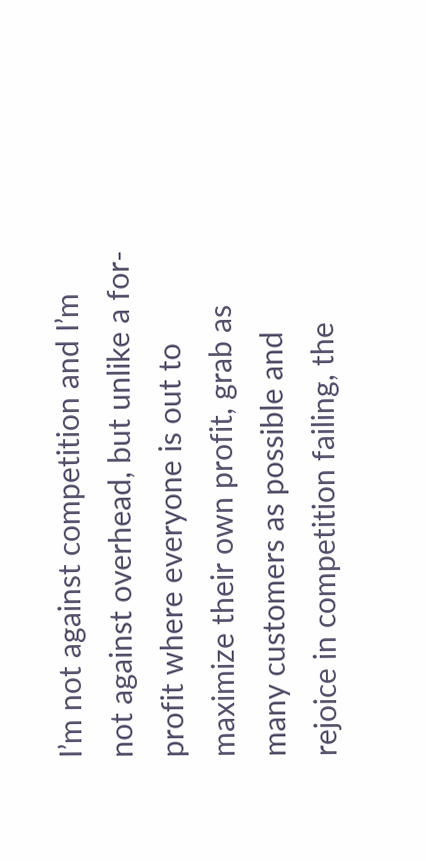I’m not against competition and I’m not against overhead, but unlike a for-profit where everyone is out to maximize their own profit, grab as many customers as possible and rejoice in competition failing, the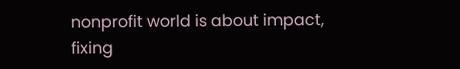nonprofit world is about impact, fixing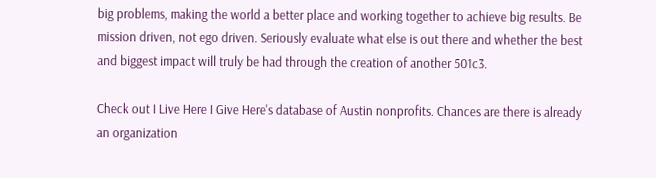big problems, making the world a better place and working together to achieve big results. Be mission driven, not ego driven. Seriously evaluate what else is out there and whether the best and biggest impact will truly be had through the creation of another 501c3.

Check out I Live Here I Give Here's database of Austin nonprofits. Chances are there is already an organization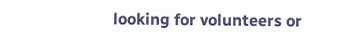looking for volunteers or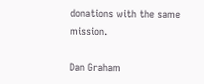donations with the same mission.

Dan Graham